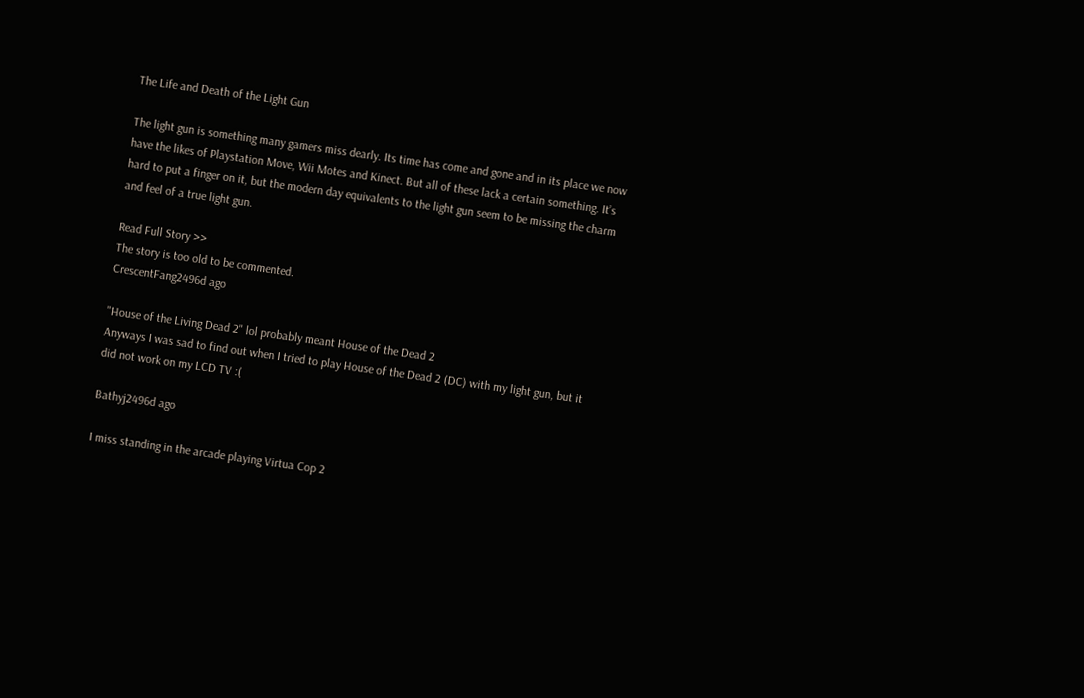The Life and Death of the Light Gun

The light gun is something many gamers miss dearly. Its time has come and gone and in its place we now have the likes of Playstation Move, Wii Motes and Kinect. But all of these lack a certain something. It’s hard to put a finger on it, but the modern day equivalents to the light gun seem to be missing the charm and feel of a true light gun.

Read Full Story >>
The story is too old to be commented.
CrescentFang2496d ago

"House of the Living Dead 2" lol probably meant House of the Dead 2
Anyways I was sad to find out when I tried to play House of the Dead 2 (DC) with my light gun, but it did not work on my LCD TV :(

Bathyj2496d ago

I miss standing in the arcade playing Virtua Cop 2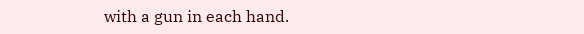with a gun in each hand.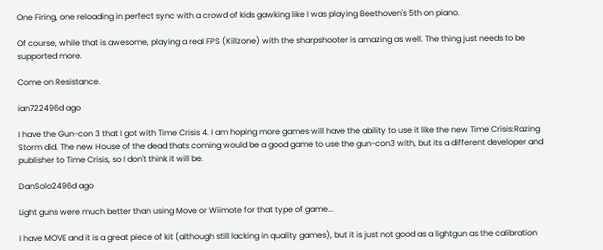One Firing, one reloading in perfect sync with a crowd of kids gawking like I was playing Beethoven's 5th on piano.

Of course, while that is awesome, playing a real FPS (Killzone) with the sharpshooter is amazing as well. The thing just needs to be supported more.

Come on Resistance.

ian722496d ago

I have the Gun-con 3 that I got with Time Crisis 4. I am hoping more games will have the ability to use it like the new Time Crisis:Razing Storm did. The new House of the dead thats coming would be a good game to use the gun-con3 with, but its a different developer and publisher to Time Crisis, so I don't think it will be.

DanSolo2496d ago

Light guns were much better than using Move or Wiimote for that type of game...

I have MOVE and it is a great piece of kit (although still lacking in quality games), but it is just not good as a lightgun as the calibration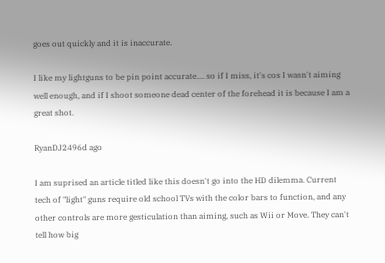goes out quickly and it is inaccurate.

I like my lightguns to be pin point accurate.... so if I miss, it's cos I wasn't aiming well enough, and if I shoot someone dead center of the forehead it is because I am a great shot.

RyanDJ2496d ago

I am suprised an article titled like this doesn't go into the HD dilemma. Current tech of "light" guns require old school TVs with the color bars to function, and any other controls are more gesticulation than aiming, such as Wii or Move. They can't tell how big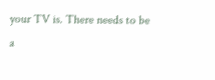your TV is. There needs to be a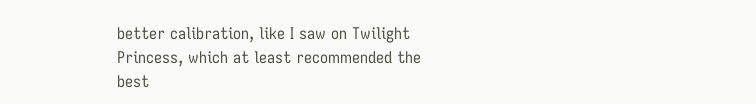better calibration, like I saw on Twilight Princess, which at least recommended the best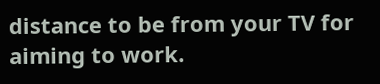distance to be from your TV for aiming to work.